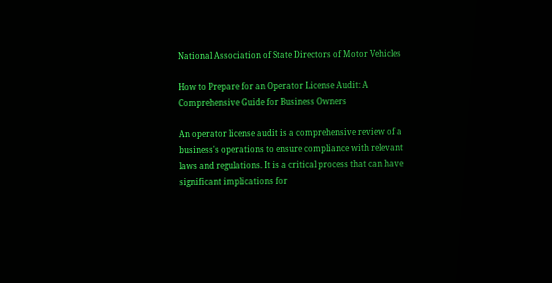National Association of State Directors of Motor Vehicles

How to Prepare for an Operator License Audit: A Comprehensive Guide for Business Owners

An operator license audit is a comprehensive review of a business's operations to ensure compliance with relevant laws and regulations. It is a critical process that can have significant implications for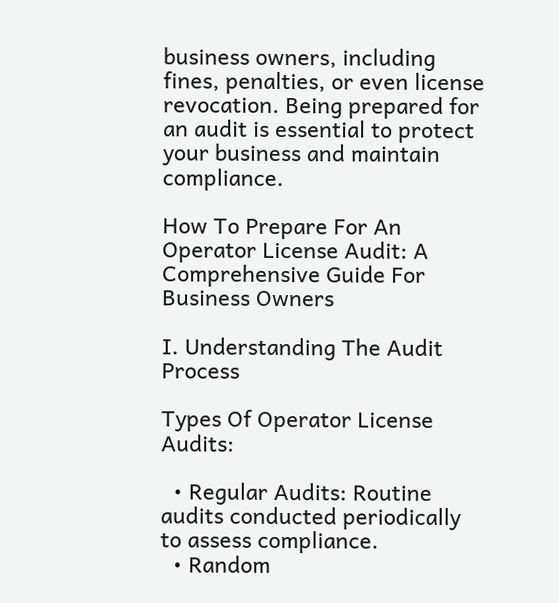business owners, including fines, penalties, or even license revocation. Being prepared for an audit is essential to protect your business and maintain compliance.

How To Prepare For An Operator License Audit: A Comprehensive Guide For Business Owners

I. Understanding The Audit Process

Types Of Operator License Audits:

  • Regular Audits: Routine audits conducted periodically to assess compliance.
  • Random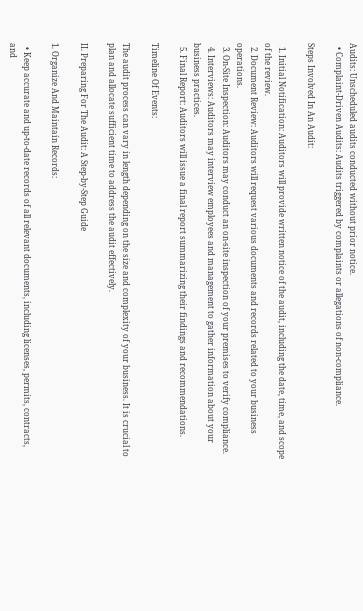Audits: Unscheduled audits conducted without prior notice.
  • Complaint-Driven Audits: Audits triggered by complaints or allegations of non-compliance.

Steps Involved In An Audit:

  1. Initial Notification: Auditors will provide written notice of the audit, including the date, time, and scope of the review.
  2. Document Review: Auditors will request various documents and records related to your business operations.
  3. On-Site Inspection: Auditors may conduct an on-site inspection of your premises to verify compliance.
  4. Interviews: Auditors may interview employees and management to gather information about your business practices.
  5. Final Report: Auditors will issue a final report summarizing their findings and recommendations.

Timeline Of Events:

The audit process can vary in length depending on the size and complexity of your business. It is crucial to plan and allocate sufficient time to address the audit effectively.

II. Preparing For The Audit: A Step-by-Step Guide

1. Organize And Maintain Records:

  • Keep accurate and up-to-date records of all relevant documents, including licenses, permits, contracts, and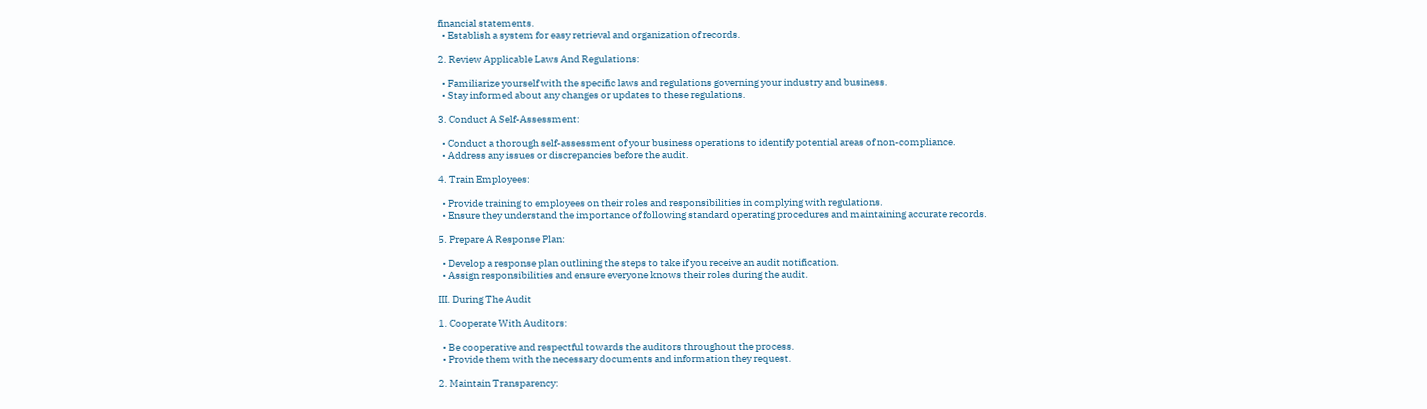financial statements.
  • Establish a system for easy retrieval and organization of records.

2. Review Applicable Laws And Regulations:

  • Familiarize yourself with the specific laws and regulations governing your industry and business.
  • Stay informed about any changes or updates to these regulations.

3. Conduct A Self-Assessment:

  • Conduct a thorough self-assessment of your business operations to identify potential areas of non-compliance.
  • Address any issues or discrepancies before the audit.

4. Train Employees:

  • Provide training to employees on their roles and responsibilities in complying with regulations.
  • Ensure they understand the importance of following standard operating procedures and maintaining accurate records.

5. Prepare A Response Plan:

  • Develop a response plan outlining the steps to take if you receive an audit notification.
  • Assign responsibilities and ensure everyone knows their roles during the audit.

III. During The Audit

1. Cooperate With Auditors:

  • Be cooperative and respectful towards the auditors throughout the process.
  • Provide them with the necessary documents and information they request.

2. Maintain Transparency: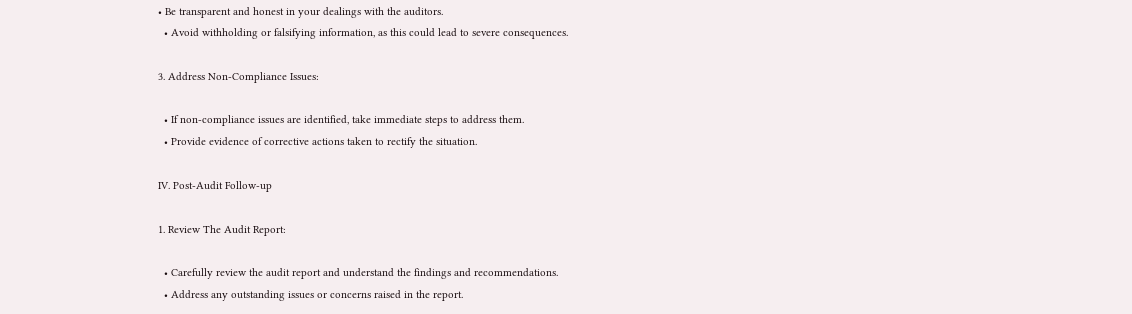• Be transparent and honest in your dealings with the auditors.
  • Avoid withholding or falsifying information, as this could lead to severe consequences.

3. Address Non-Compliance Issues:

  • If non-compliance issues are identified, take immediate steps to address them.
  • Provide evidence of corrective actions taken to rectify the situation.

IV. Post-Audit Follow-up

1. Review The Audit Report:

  • Carefully review the audit report and understand the findings and recommendations.
  • Address any outstanding issues or concerns raised in the report.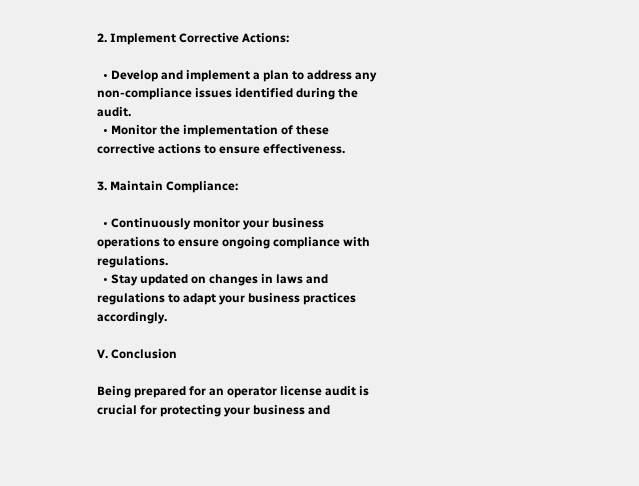2. Implement Corrective Actions:

  • Develop and implement a plan to address any non-compliance issues identified during the audit.
  • Monitor the implementation of these corrective actions to ensure effectiveness.

3. Maintain Compliance:

  • Continuously monitor your business operations to ensure ongoing compliance with regulations.
  • Stay updated on changes in laws and regulations to adapt your business practices accordingly.

V. Conclusion

Being prepared for an operator license audit is crucial for protecting your business and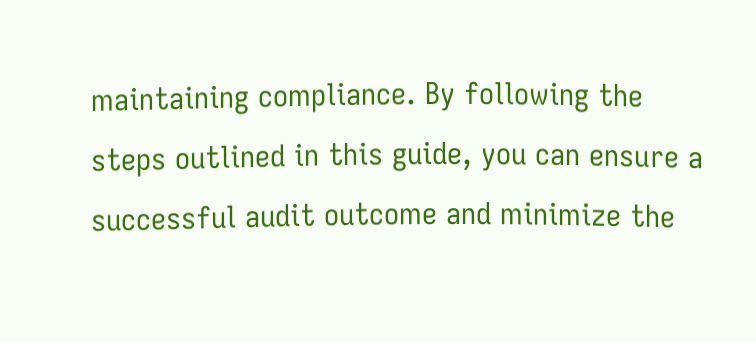maintaining compliance. By following the steps outlined in this guide, you can ensure a successful audit outcome and minimize the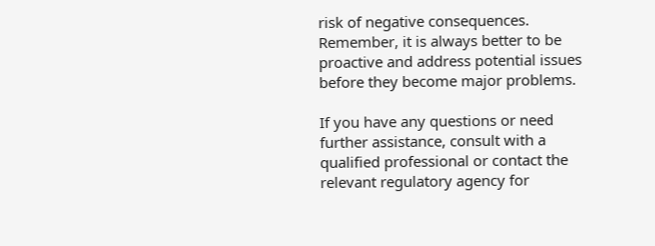risk of negative consequences. Remember, it is always better to be proactive and address potential issues before they become major problems.

If you have any questions or need further assistance, consult with a qualified professional or contact the relevant regulatory agency for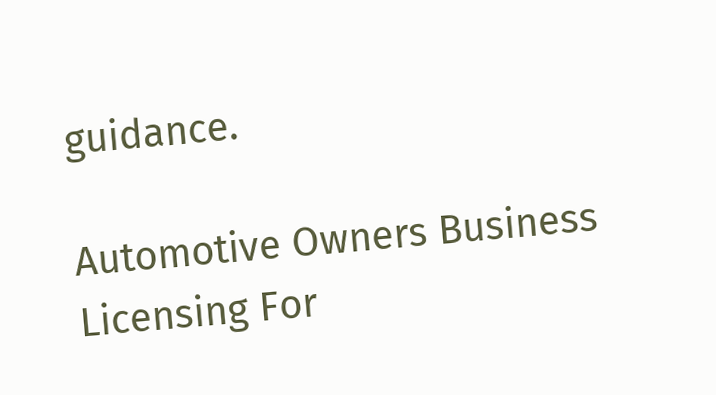guidance.

Automotive Owners Business Licensing For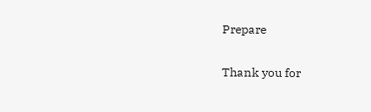Prepare

Thank you for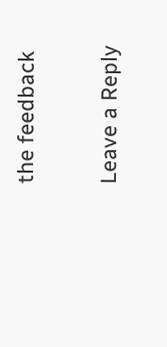the feedback

Leave a Reply